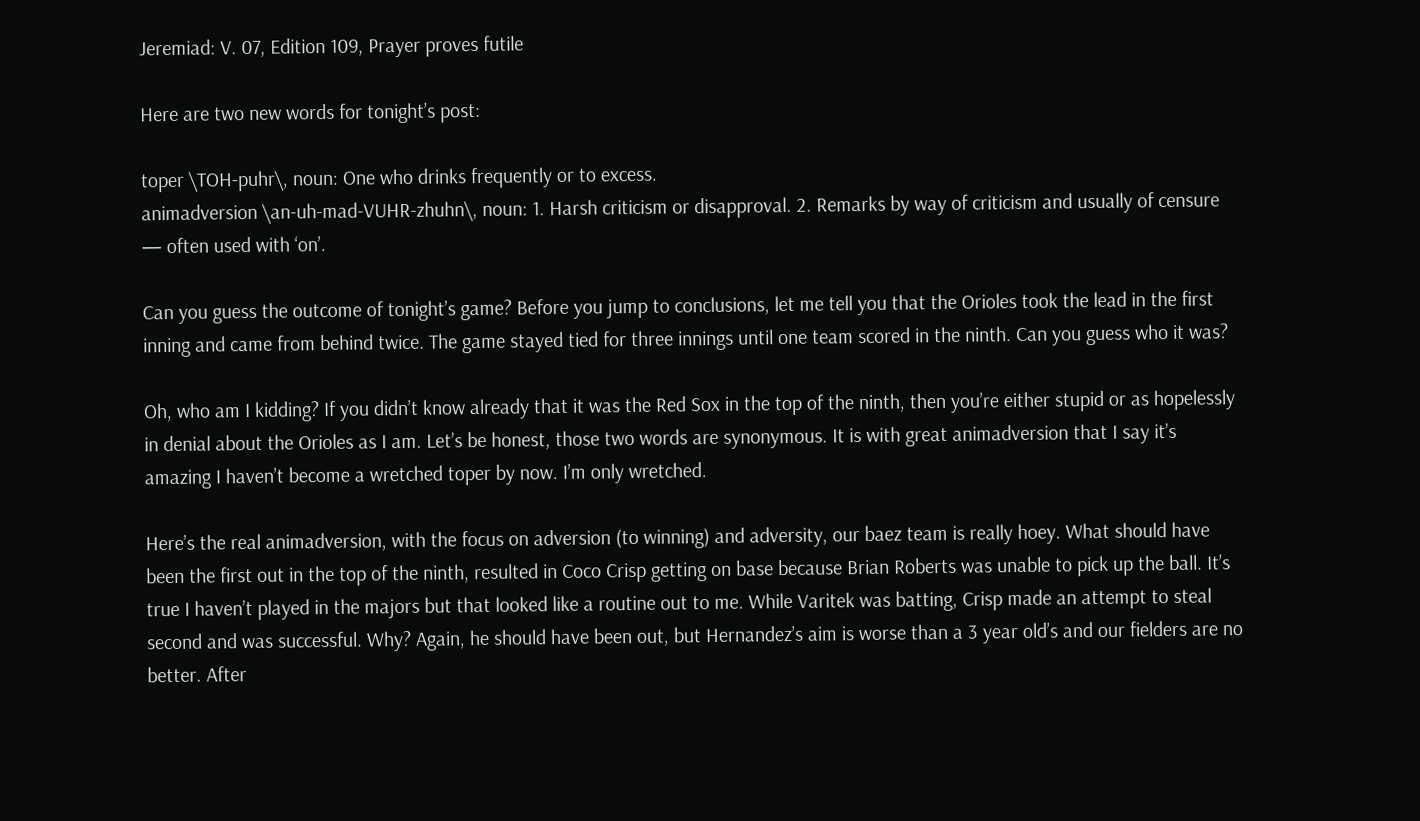Jeremiad: V. 07, Edition 109, Prayer proves futile

Here are two new words for tonight’s post:

toper \TOH-puhr\, noun: One who drinks frequently or to excess.
animadversion \an-uh-mad-VUHR-zhuhn\, noun: 1. Harsh criticism or disapproval. 2. Remarks by way of criticism and usually of censure — often used with ‘on’.

Can you guess the outcome of tonight’s game? Before you jump to conclusions, let me tell you that the Orioles took the lead in the first inning and came from behind twice. The game stayed tied for three innings until one team scored in the ninth. Can you guess who it was?

Oh, who am I kidding? If you didn’t know already that it was the Red Sox in the top of the ninth, then you’re either stupid or as hopelessly in denial about the Orioles as I am. Let’s be honest, those two words are synonymous. It is with great animadversion that I say it’s amazing I haven’t become a wretched toper by now. I’m only wretched.

Here’s the real animadversion, with the focus on adversion (to winning) and adversity, our baez team is really hoey. What should have been the first out in the top of the ninth, resulted in Coco Crisp getting on base because Brian Roberts was unable to pick up the ball. It’s true I haven’t played in the majors but that looked like a routine out to me. While Varitek was batting, Crisp made an attempt to steal second and was successful. Why? Again, he should have been out, but Hernandez’s aim is worse than a 3 year old’s and our fielders are no better. After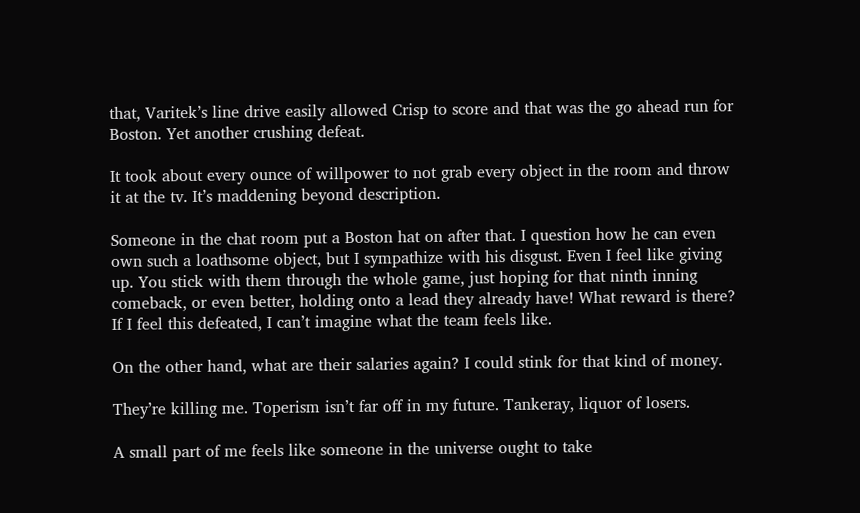that, Varitek’s line drive easily allowed Crisp to score and that was the go ahead run for Boston. Yet another crushing defeat.

It took about every ounce of willpower to not grab every object in the room and throw it at the tv. It’s maddening beyond description.

Someone in the chat room put a Boston hat on after that. I question how he can even own such a loathsome object, but I sympathize with his disgust. Even I feel like giving up. You stick with them through the whole game, just hoping for that ninth inning comeback, or even better, holding onto a lead they already have! What reward is there? If I feel this defeated, I can’t imagine what the team feels like.

On the other hand, what are their salaries again? I could stink for that kind of money.

They’re killing me. Toperism isn’t far off in my future. Tankeray, liquor of losers.

A small part of me feels like someone in the universe ought to take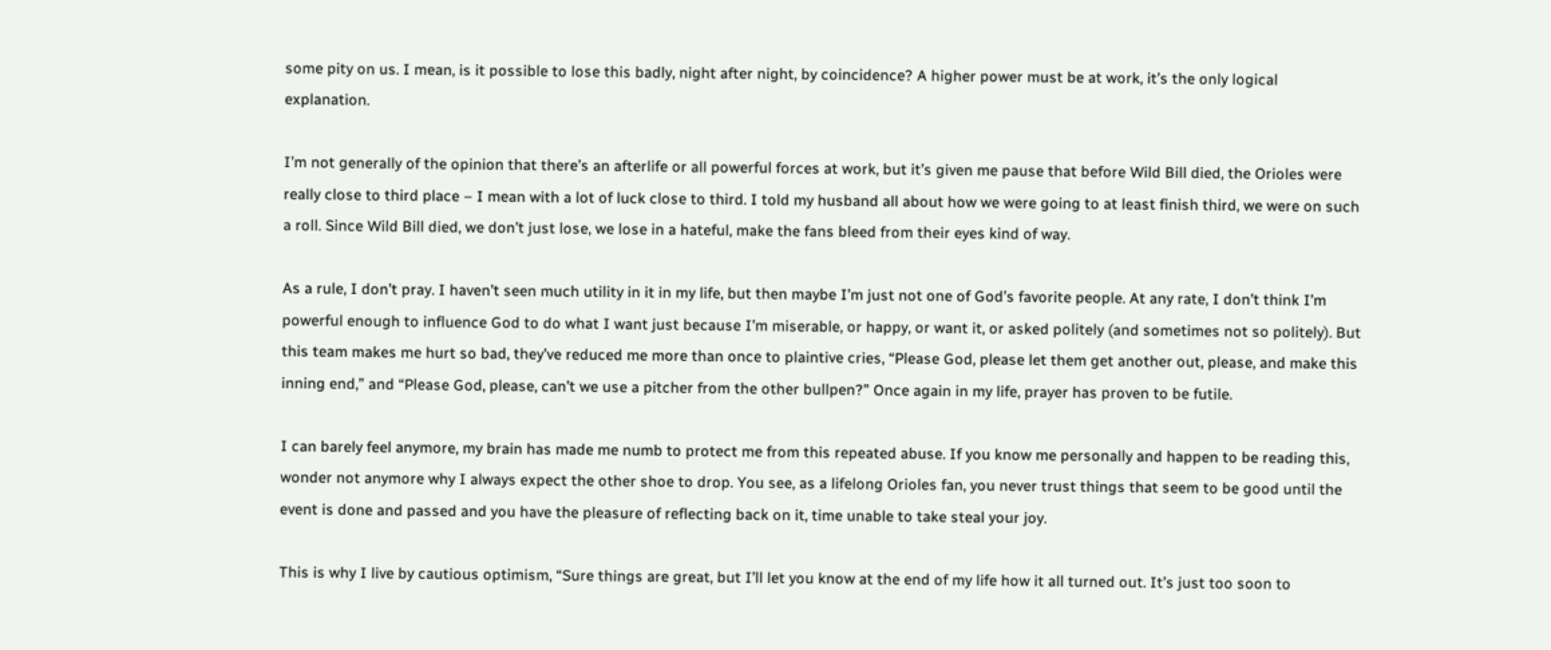some pity on us. I mean, is it possible to lose this badly, night after night, by coincidence? A higher power must be at work, it’s the only logical explanation.

I’m not generally of the opinion that there’s an afterlife or all powerful forces at work, but it’s given me pause that before Wild Bill died, the Orioles were really close to third place – I mean with a lot of luck close to third. I told my husband all about how we were going to at least finish third, we were on such a roll. Since Wild Bill died, we don’t just lose, we lose in a hateful, make the fans bleed from their eyes kind of way.

As a rule, I don’t pray. I haven’t seen much utility in it in my life, but then maybe I’m just not one of God’s favorite people. At any rate, I don’t think I’m powerful enough to influence God to do what I want just because I’m miserable, or happy, or want it, or asked politely (and sometimes not so politely). But this team makes me hurt so bad, they’ve reduced me more than once to plaintive cries, “Please God, please let them get another out, please, and make this inning end,” and “Please God, please, can’t we use a pitcher from the other bullpen?” Once again in my life, prayer has proven to be futile.

I can barely feel anymore, my brain has made me numb to protect me from this repeated abuse. If you know me personally and happen to be reading this, wonder not anymore why I always expect the other shoe to drop. You see, as a lifelong Orioles fan, you never trust things that seem to be good until the event is done and passed and you have the pleasure of reflecting back on it, time unable to take steal your joy.

This is why I live by cautious optimism, “Sure things are great, but I’ll let you know at the end of my life how it all turned out. It’s just too soon to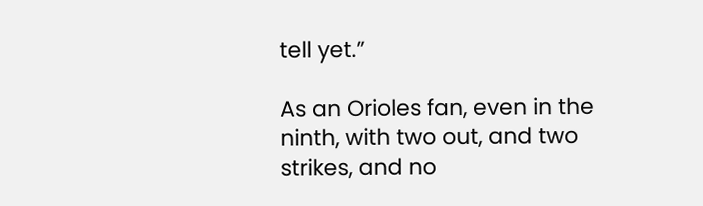tell yet.”

As an Orioles fan, even in the ninth, with two out, and two strikes, and no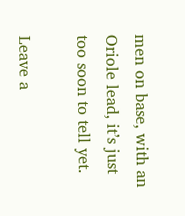men on base, with an Oriole lead, it’s just too soon to tell yet.

Leave a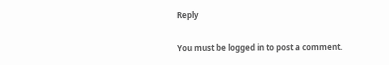Reply

You must be logged in to post a comment.